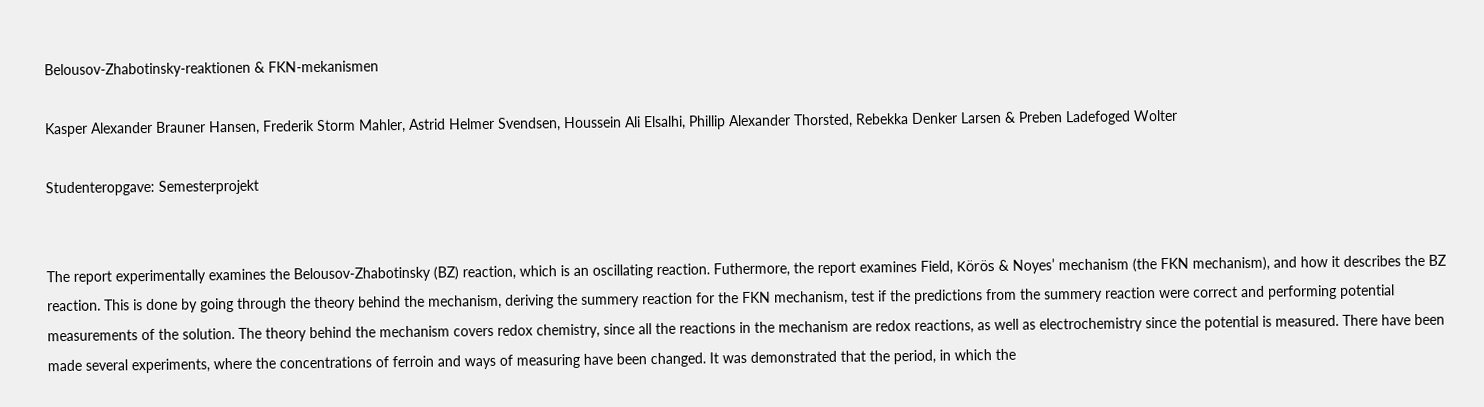Belousov-Zhabotinsky-reaktionen & FKN-mekanismen

Kasper Alexander Brauner Hansen, Frederik Storm Mahler, Astrid Helmer Svendsen, Houssein Ali Elsalhi, Phillip Alexander Thorsted, Rebekka Denker Larsen & Preben Ladefoged Wolter

Studenteropgave: Semesterprojekt


The report experimentally examines the Belousov-Zhabotinsky (BZ) reaction, which is an oscillating reaction. Futhermore, the report examines Field, Körös & Noyes’ mechanism (the FKN mechanism), and how it describes the BZ reaction. This is done by going through the theory behind the mechanism, deriving the summery reaction for the FKN mechanism, test if the predictions from the summery reaction were correct and performing potential measurements of the solution. The theory behind the mechanism covers redox chemistry, since all the reactions in the mechanism are redox reactions, as well as electrochemistry since the potential is measured. There have been made several experiments, where the concentrations of ferroin and ways of measuring have been changed. It was demonstrated that the period, in which the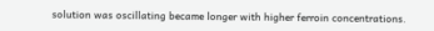solution was oscillating became longer with higher ferroin concentrations.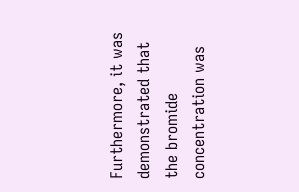Furthermore, it was demonstrated that the bromide concentration was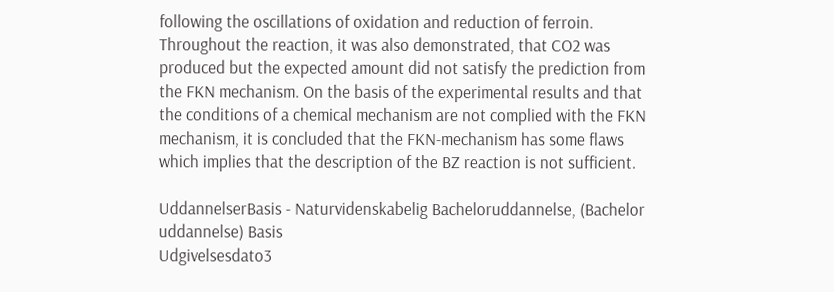following the oscillations of oxidation and reduction of ferroin. Throughout the reaction, it was also demonstrated, that CO2 was produced but the expected amount did not satisfy the prediction from the FKN mechanism. On the basis of the experimental results and that the conditions of a chemical mechanism are not complied with the FKN mechanism, it is concluded that the FKN-mechanism has some flaws which implies that the description of the BZ reaction is not sufficient.

UddannelserBasis - Naturvidenskabelig Bacheloruddannelse, (Bachelor uddannelse) Basis
Udgivelsesdato3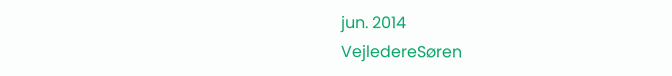jun. 2014
VejledereSøren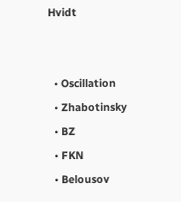Hvidt


  • Oscillation
  • Zhabotinsky
  • BZ
  • FKN
  • Belousov